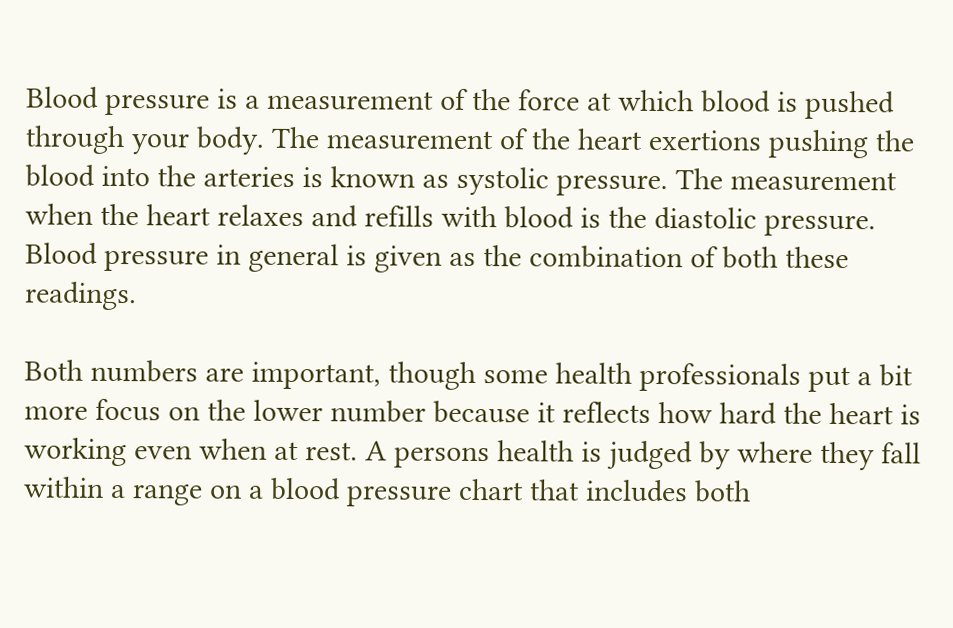Blood pressure is a measurement of the force at which blood is pushed through your body. The measurement of the heart exertions pushing the blood into the arteries is known as systolic pressure. The measurement when the heart relaxes and refills with blood is the diastolic pressure. Blood pressure in general is given as the combination of both these readings.

Both numbers are important, though some health professionals put a bit more focus on the lower number because it reflects how hard the heart is working even when at rest. A persons health is judged by where they fall within a range on a blood pressure chart that includes both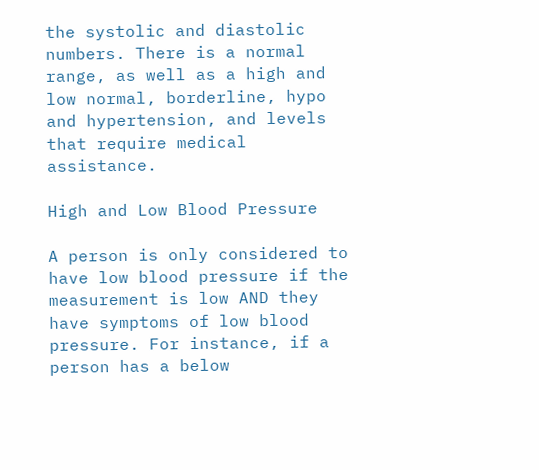the systolic and diastolic numbers. There is a normal range, as well as a high and low normal, borderline, hypo and hypertension, and levels that require medical assistance.

High and Low Blood Pressure

A person is only considered to have low blood pressure if the measurement is low AND they have symptoms of low blood pressure. For instance, if a person has a below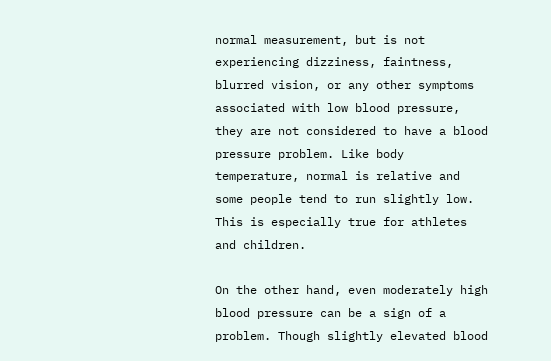normal measurement, but is not experiencing dizziness, faintness, blurred vision, or any other symptoms associated with low blood pressure, they are not considered to have a blood pressure problem. Like body temperature, normal is relative and some people tend to run slightly low. This is especially true for athletes and children.

On the other hand, even moderately high blood pressure can be a sign of a problem. Though slightly elevated blood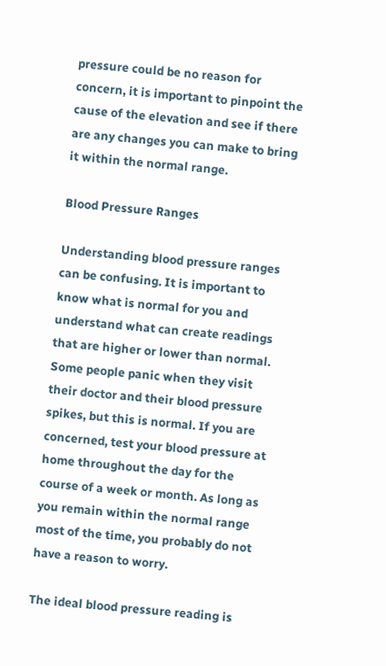pressure could be no reason for concern, it is important to pinpoint the cause of the elevation and see if there are any changes you can make to bring it within the normal range.

Blood Pressure Ranges

Understanding blood pressure ranges can be confusing. It is important to know what is normal for you and understand what can create readings that are higher or lower than normal. Some people panic when they visit their doctor and their blood pressure spikes, but this is normal. If you are concerned, test your blood pressure at home throughout the day for the course of a week or month. As long as you remain within the normal range most of the time, you probably do not have a reason to worry.

The ideal blood pressure reading is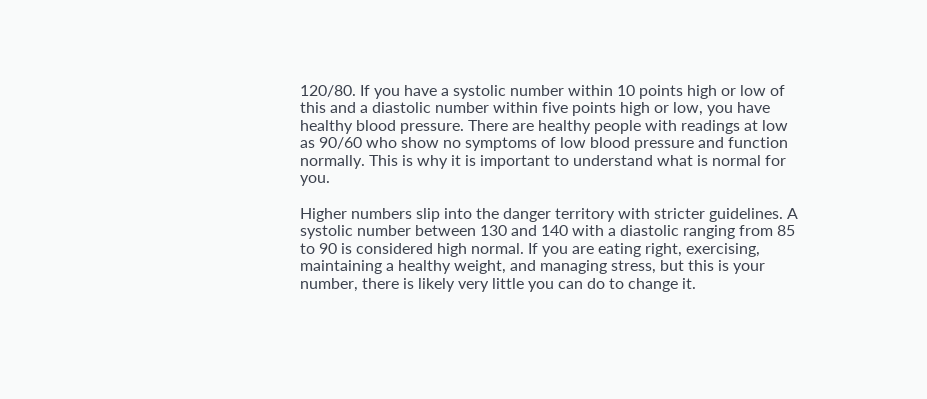120/80. If you have a systolic number within 10 points high or low of this and a diastolic number within five points high or low, you have healthy blood pressure. There are healthy people with readings at low as 90/60 who show no symptoms of low blood pressure and function normally. This is why it is important to understand what is normal for you.

Higher numbers slip into the danger territory with stricter guidelines. A systolic number between 130 and 140 with a diastolic ranging from 85 to 90 is considered high normal. If you are eating right, exercising, maintaining a healthy weight, and managing stress, but this is your number, there is likely very little you can do to change it.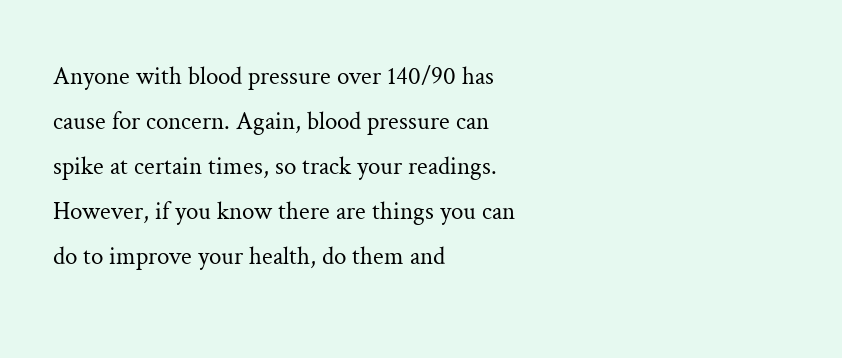Anyone with blood pressure over 140/90 has cause for concern. Again, blood pressure can spike at certain times, so track your readings. However, if you know there are things you can do to improve your health, do them and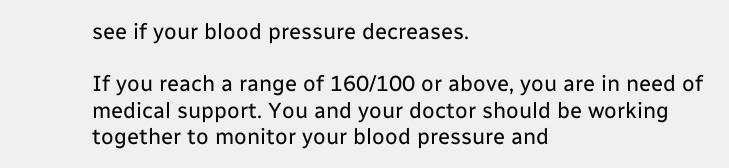see if your blood pressure decreases.

If you reach a range of 160/100 or above, you are in need of medical support. You and your doctor should be working together to monitor your blood pressure and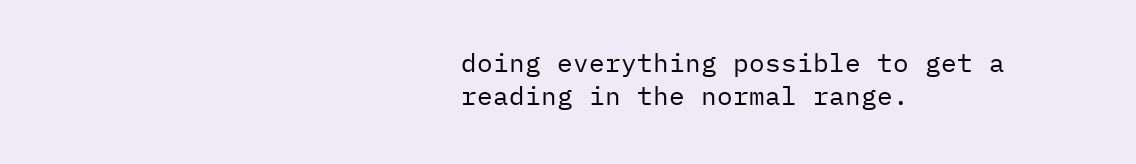doing everything possible to get a reading in the normal range.